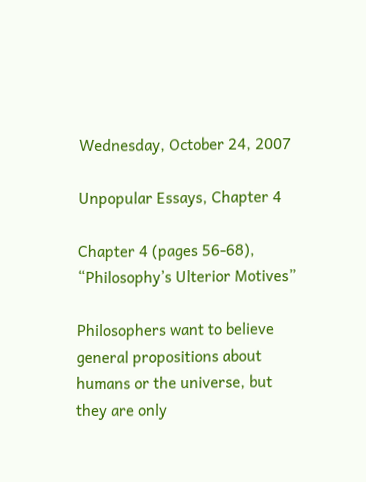Wednesday, October 24, 2007

Unpopular Essays, Chapter 4

Chapter 4 (pages 56-68), “Philosophy’s Ulterior Motives”

Philosophers want to believe general propositions about humans or the universe, but they are only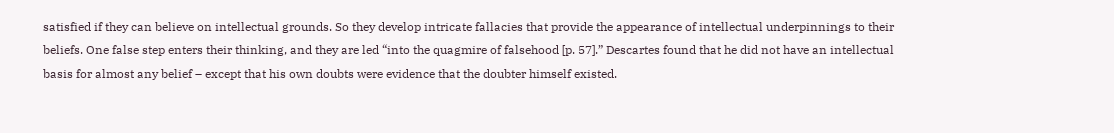satisfied if they can believe on intellectual grounds. So they develop intricate fallacies that provide the appearance of intellectual underpinnings to their beliefs. One false step enters their thinking, and they are led “into the quagmire of falsehood [p. 57].” Descartes found that he did not have an intellectual basis for almost any belief – except that his own doubts were evidence that the doubter himself existed.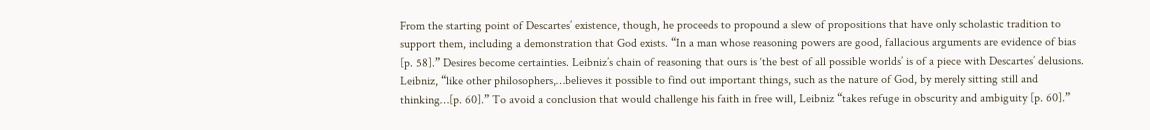From the starting point of Descartes’ existence, though, he proceeds to propound a slew of propositions that have only scholastic tradition to support them, including a demonstration that God exists. “In a man whose reasoning powers are good, fallacious arguments are evidence of bias [p. 58].” Desires become certainties. Leibniz’s chain of reasoning that ours is ‘the best of all possible worlds’ is of a piece with Descartes’ delusions. Leibniz, “like other philosophers,…believes it possible to find out important things, such as the nature of God, by merely sitting still and thinking…[p. 60].” To avoid a conclusion that would challenge his faith in free will, Leibniz “takes refuge in obscurity and ambiguity [p. 60].”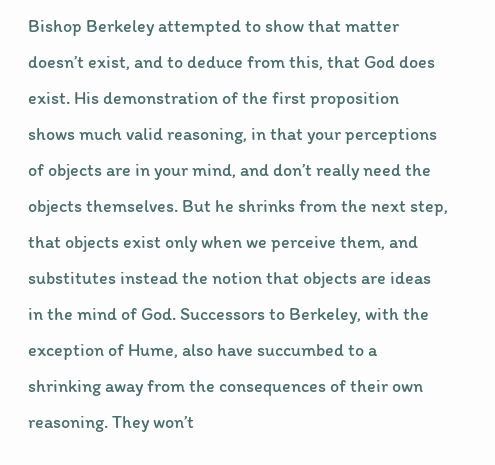Bishop Berkeley attempted to show that matter doesn’t exist, and to deduce from this, that God does exist. His demonstration of the first proposition shows much valid reasoning, in that your perceptions of objects are in your mind, and don’t really need the objects themselves. But he shrinks from the next step, that objects exist only when we perceive them, and substitutes instead the notion that objects are ideas in the mind of God. Successors to Berkeley, with the exception of Hume, also have succumbed to a shrinking away from the consequences of their own reasoning. They won’t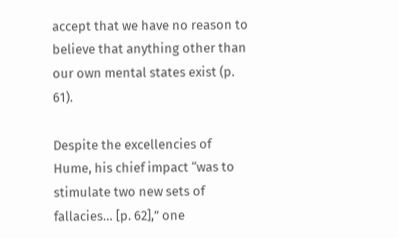accept that we have no reason to believe that anything other than our own mental states exist (p. 61).

Despite the excellencies of Hume, his chief impact “was to stimulate two new sets of fallacies… [p. 62],” one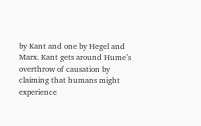by Kant and one by Hegel and Marx. Kant gets around Hume’s overthrow of causation by claiming that humans might experience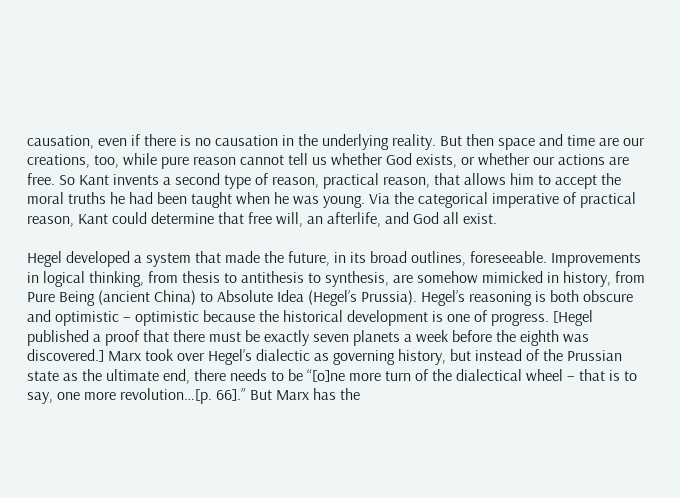causation, even if there is no causation in the underlying reality. But then space and time are our creations, too, while pure reason cannot tell us whether God exists, or whether our actions are free. So Kant invents a second type of reason, practical reason, that allows him to accept the moral truths he had been taught when he was young. Via the categorical imperative of practical reason, Kant could determine that free will, an afterlife, and God all exist.

Hegel developed a system that made the future, in its broad outlines, foreseeable. Improvements in logical thinking, from thesis to antithesis to synthesis, are somehow mimicked in history, from Pure Being (ancient China) to Absolute Idea (Hegel’s Prussia). Hegel’s reasoning is both obscure and optimistic – optimistic because the historical development is one of progress. [Hegel published a proof that there must be exactly seven planets a week before the eighth was discovered.] Marx took over Hegel’s dialectic as governing history, but instead of the Prussian state as the ultimate end, there needs to be “[o]ne more turn of the dialectical wheel – that is to say, one more revolution…[p. 66].” But Marx has the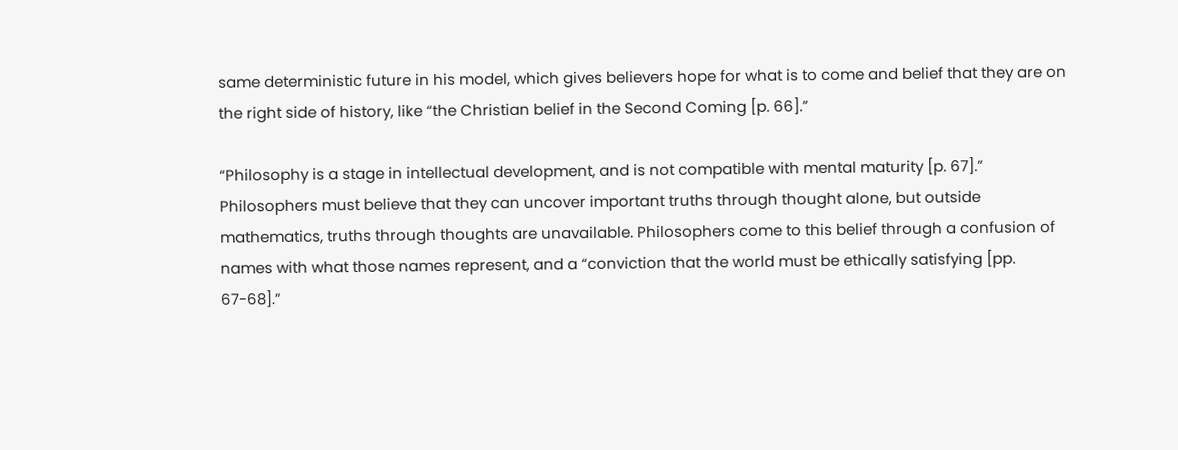same deterministic future in his model, which gives believers hope for what is to come and belief that they are on the right side of history, like “the Christian belief in the Second Coming [p. 66].”

“Philosophy is a stage in intellectual development, and is not compatible with mental maturity [p. 67].” Philosophers must believe that they can uncover important truths through thought alone, but outside mathematics, truths through thoughts are unavailable. Philosophers come to this belief through a confusion of names with what those names represent, and a “conviction that the world must be ethically satisfying [pp. 67-68].”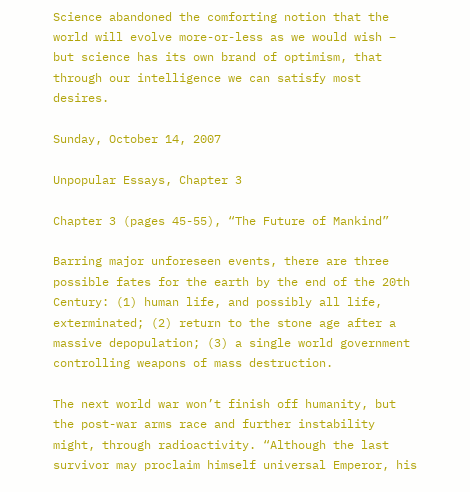Science abandoned the comforting notion that the world will evolve more-or-less as we would wish – but science has its own brand of optimism, that through our intelligence we can satisfy most desires.

Sunday, October 14, 2007

Unpopular Essays, Chapter 3

Chapter 3 (pages 45-55), “The Future of Mankind”

Barring major unforeseen events, there are three possible fates for the earth by the end of the 20th Century: (1) human life, and possibly all life, exterminated; (2) return to the stone age after a massive depopulation; (3) a single world government controlling weapons of mass destruction.

The next world war won’t finish off humanity, but the post-war arms race and further instability might, through radioactivity. “Although the last survivor may proclaim himself universal Emperor, his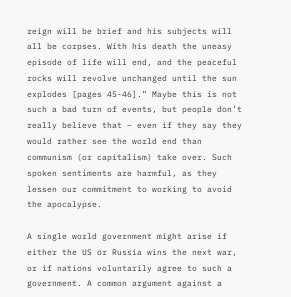reign will be brief and his subjects will all be corpses. With his death the uneasy episode of life will end, and the peaceful rocks will revolve unchanged until the sun explodes [pages 45-46].” Maybe this is not such a bad turn of events, but people don’t really believe that – even if they say they would rather see the world end than communism (or capitalism) take over. Such spoken sentiments are harmful, as they lessen our commitment to working to avoid the apocalypse.

A single world government might arise if either the US or Russia wins the next war, or if nations voluntarily agree to such a government. A common argument against a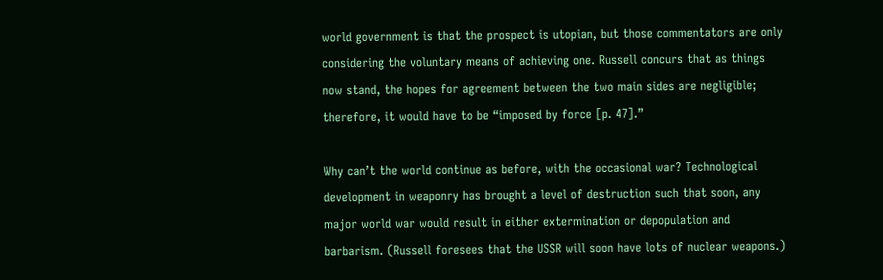world government is that the prospect is utopian, but those commentators are only considering the voluntary means of achieving one. Russell concurs that as things now stand, the hopes for agreement between the two main sides are negligible; therefore, it would have to be “imposed by force [p. 47].”

Why can’t the world continue as before, with the occasional war? Technological development in weaponry has brought a level of destruction such that soon, any major world war would result in either extermination or depopulation and barbarism. (Russell foresees that the USSR will soon have lots of nuclear weapons.)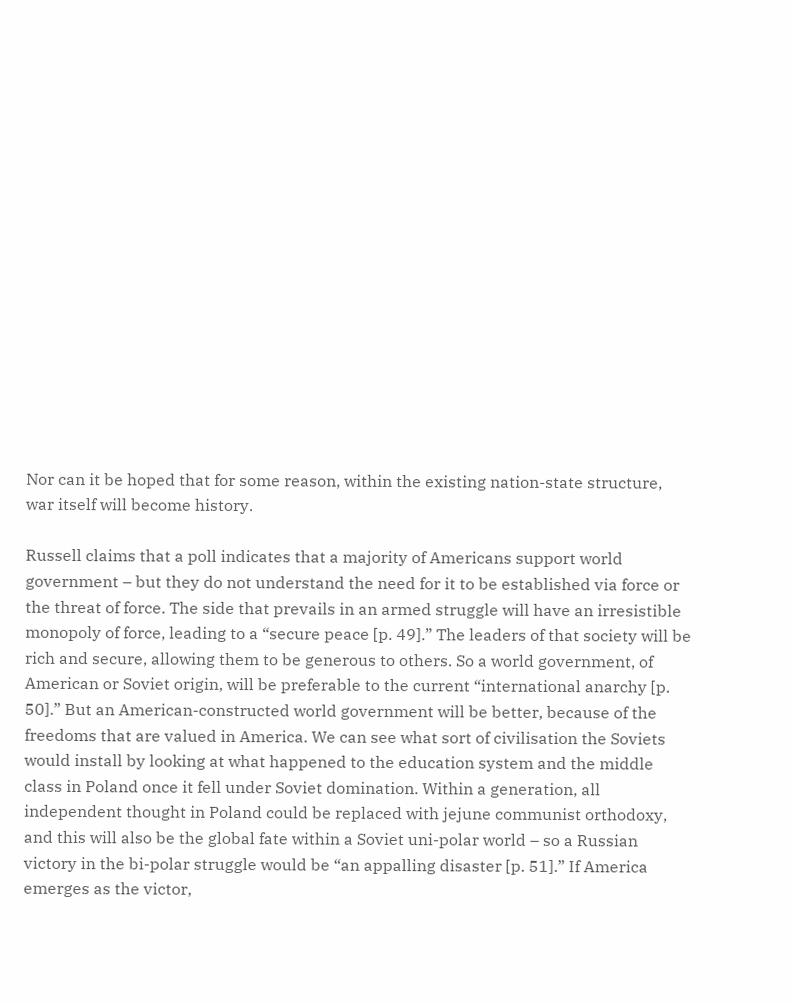Nor can it be hoped that for some reason, within the existing nation-state structure, war itself will become history.

Russell claims that a poll indicates that a majority of Americans support world government – but they do not understand the need for it to be established via force or the threat of force. The side that prevails in an armed struggle will have an irresistible monopoly of force, leading to a “secure peace [p. 49].” The leaders of that society will be rich and secure, allowing them to be generous to others. So a world government, of American or Soviet origin, will be preferable to the current “international anarchy [p. 50].” But an American-constructed world government will be better, because of the freedoms that are valued in America. We can see what sort of civilisation the Soviets would install by looking at what happened to the education system and the middle class in Poland once it fell under Soviet domination. Within a generation, all independent thought in Poland could be replaced with jejune communist orthodoxy, and this will also be the global fate within a Soviet uni-polar world – so a Russian victory in the bi-polar struggle would be “an appalling disaster [p. 51].” If America emerges as the victor,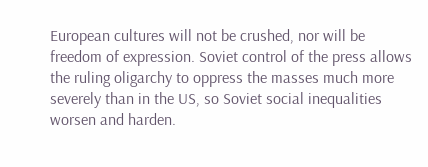European cultures will not be crushed, nor will be freedom of expression. Soviet control of the press allows the ruling oligarchy to oppress the masses much more severely than in the US, so Soviet social inequalities worsen and harden.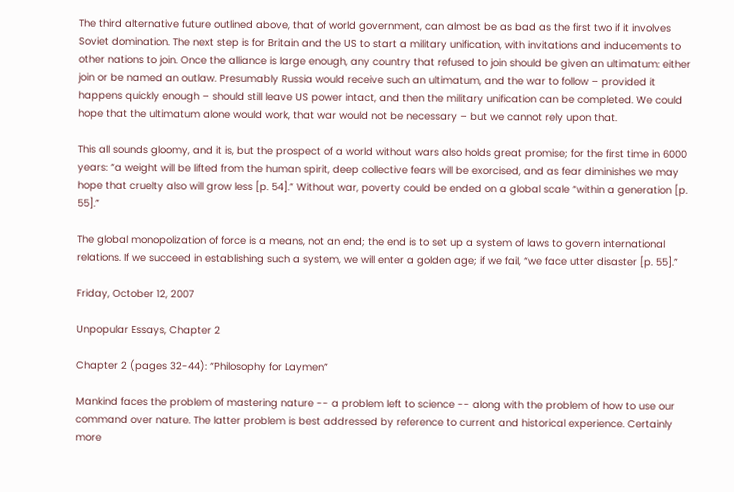The third alternative future outlined above, that of world government, can almost be as bad as the first two if it involves Soviet domination. The next step is for Britain and the US to start a military unification, with invitations and inducements to other nations to join. Once the alliance is large enough, any country that refused to join should be given an ultimatum: either join or be named an outlaw. Presumably Russia would receive such an ultimatum, and the war to follow – provided it happens quickly enough – should still leave US power intact, and then the military unification can be completed. We could hope that the ultimatum alone would work, that war would not be necessary – but we cannot rely upon that.

This all sounds gloomy, and it is, but the prospect of a world without wars also holds great promise; for the first time in 6000 years: “a weight will be lifted from the human spirit, deep collective fears will be exorcised, and as fear diminishes we may hope that cruelty also will grow less [p. 54].” Without war, poverty could be ended on a global scale “within a generation [p. 55].”

The global monopolization of force is a means, not an end; the end is to set up a system of laws to govern international relations. If we succeed in establishing such a system, we will enter a golden age; if we fail, “we face utter disaster [p. 55].”

Friday, October 12, 2007

Unpopular Essays, Chapter 2

Chapter 2 (pages 32-44): “Philosophy for Laymen”

Mankind faces the problem of mastering nature -- a problem left to science -- along with the problem of how to use our command over nature. The latter problem is best addressed by reference to current and historical experience. Certainly more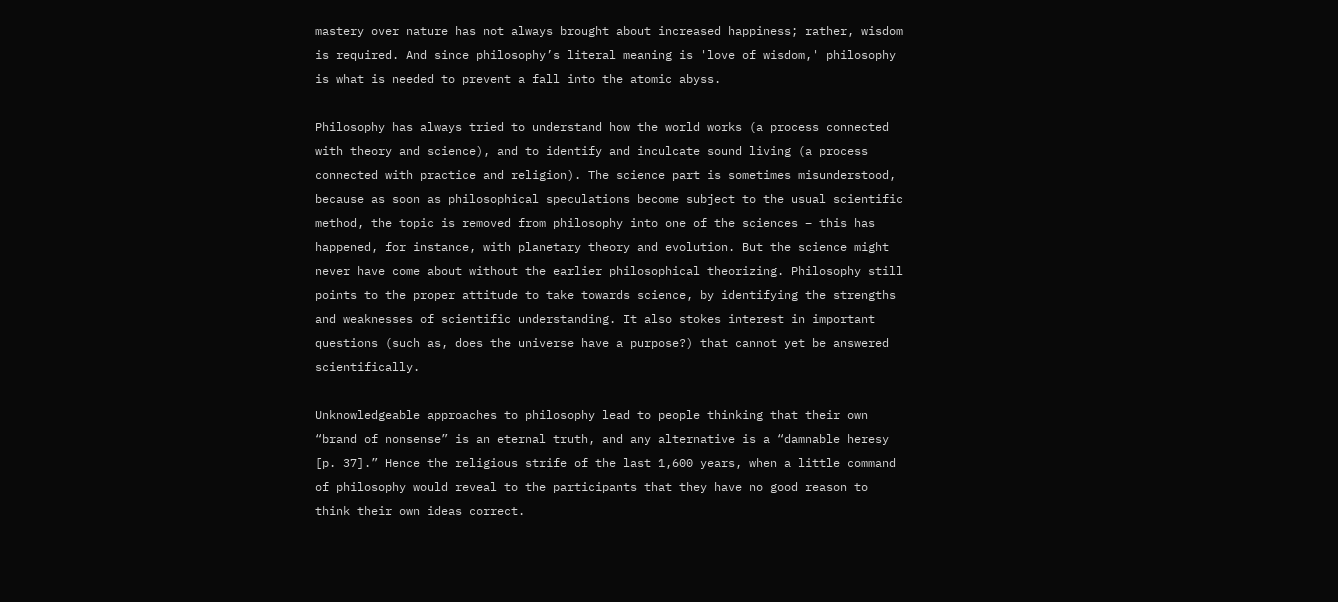mastery over nature has not always brought about increased happiness; rather, wisdom is required. And since philosophy’s literal meaning is 'love of wisdom,' philosophy is what is needed to prevent a fall into the atomic abyss.

Philosophy has always tried to understand how the world works (a process connected with theory and science), and to identify and inculcate sound living (a process connected with practice and religion). The science part is sometimes misunderstood, because as soon as philosophical speculations become subject to the usual scientific method, the topic is removed from philosophy into one of the sciences – this has happened, for instance, with planetary theory and evolution. But the science might never have come about without the earlier philosophical theorizing. Philosophy still points to the proper attitude to take towards science, by identifying the strengths and weaknesses of scientific understanding. It also stokes interest in important questions (such as, does the universe have a purpose?) that cannot yet be answered scientifically.

Unknowledgeable approaches to philosophy lead to people thinking that their own “brand of nonsense” is an eternal truth, and any alternative is a “damnable heresy [p. 37].” Hence the religious strife of the last 1,600 years, when a little command of philosophy would reveal to the participants that they have no good reason to think their own ideas correct.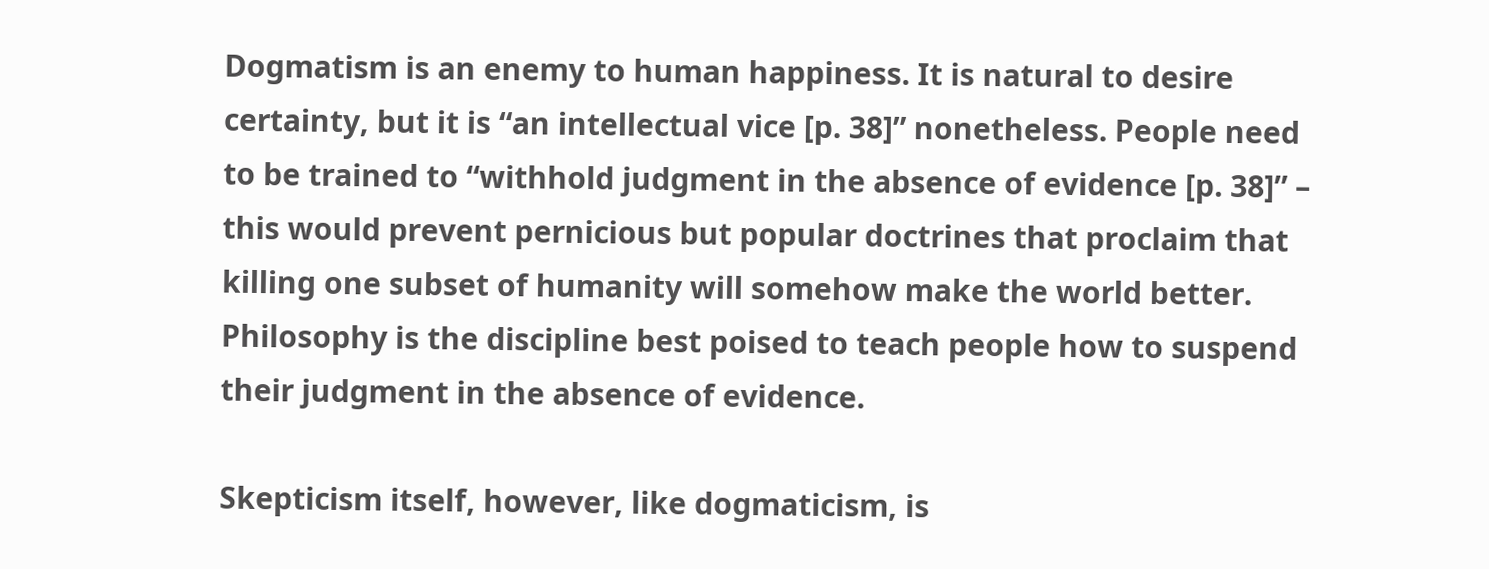Dogmatism is an enemy to human happiness. It is natural to desire certainty, but it is “an intellectual vice [p. 38]” nonetheless. People need to be trained to “withhold judgment in the absence of evidence [p. 38]” – this would prevent pernicious but popular doctrines that proclaim that killing one subset of humanity will somehow make the world better. Philosophy is the discipline best poised to teach people how to suspend their judgment in the absence of evidence.

Skepticism itself, however, like dogmaticism, is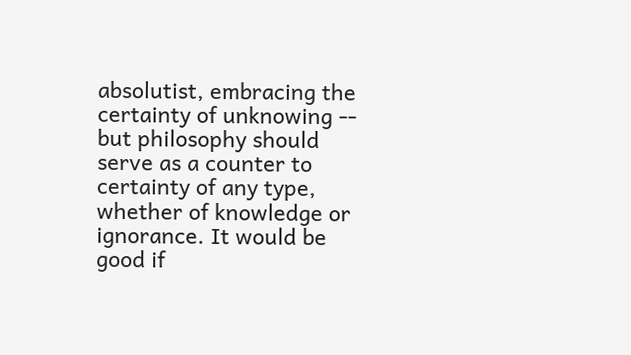absolutist, embracing the certainty of unknowing -- but philosophy should serve as a counter to certainty of any type, whether of knowledge or ignorance. It would be good if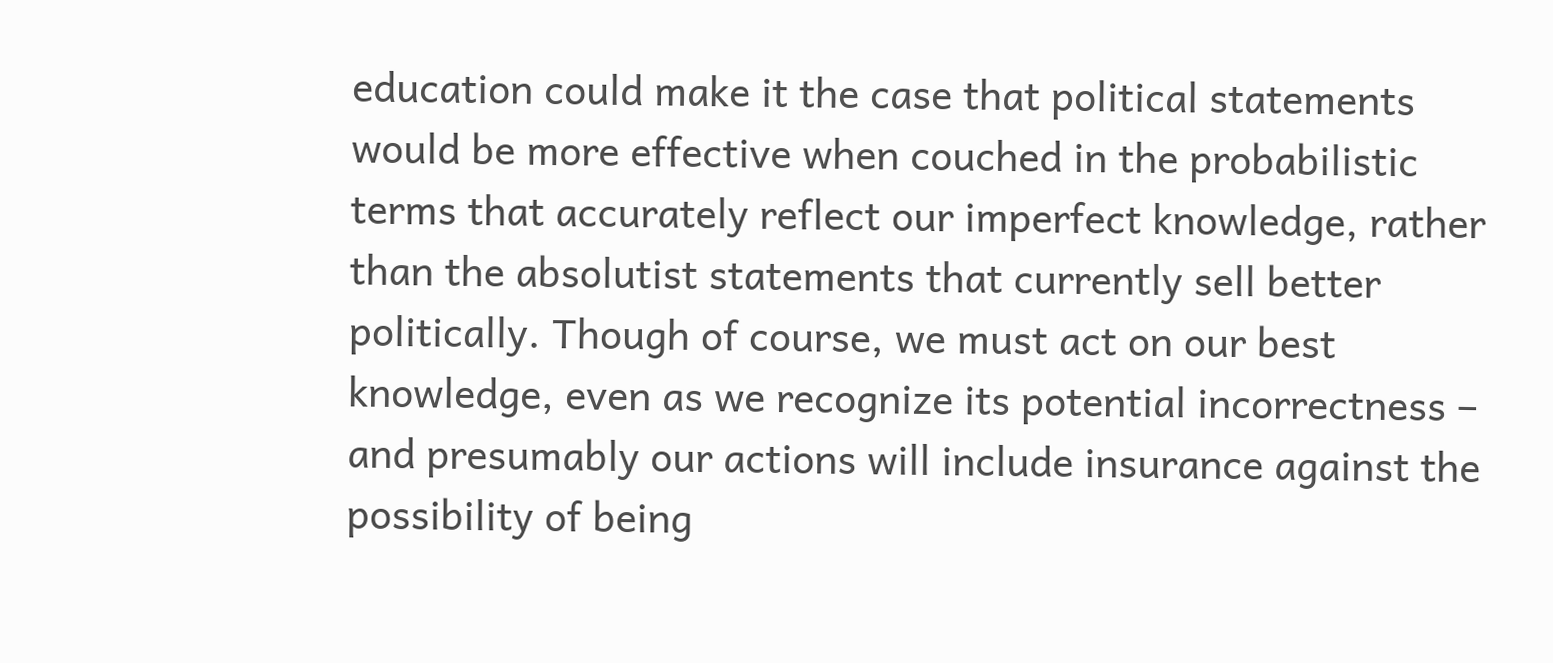education could make it the case that political statements would be more effective when couched in the probabilistic terms that accurately reflect our imperfect knowledge, rather than the absolutist statements that currently sell better politically. Though of course, we must act on our best knowledge, even as we recognize its potential incorrectness – and presumably our actions will include insurance against the possibility of being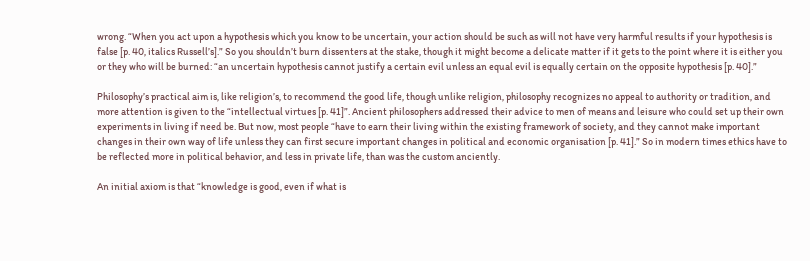wrong. “When you act upon a hypothesis which you know to be uncertain, your action should be such as will not have very harmful results if your hypothesis is false [p. 40, italics Russell’s].” So you shouldn’t burn dissenters at the stake, though it might become a delicate matter if it gets to the point where it is either you or they who will be burned: “an uncertain hypothesis cannot justify a certain evil unless an equal evil is equally certain on the opposite hypothesis [p. 40].”

Philosophy’s practical aim is, like religion’s, to recommend the good life, though unlike religion, philosophy recognizes no appeal to authority or tradition, and more attention is given to the “intellectual virtues [p. 41]”. Ancient philosophers addressed their advice to men of means and leisure who could set up their own experiments in living if need be. But now, most people “have to earn their living within the existing framework of society, and they cannot make important changes in their own way of life unless they can first secure important changes in political and economic organisation [p. 41].” So in modern times ethics have to be reflected more in political behavior, and less in private life, than was the custom anciently.

An initial axiom is that “knowledge is good, even if what is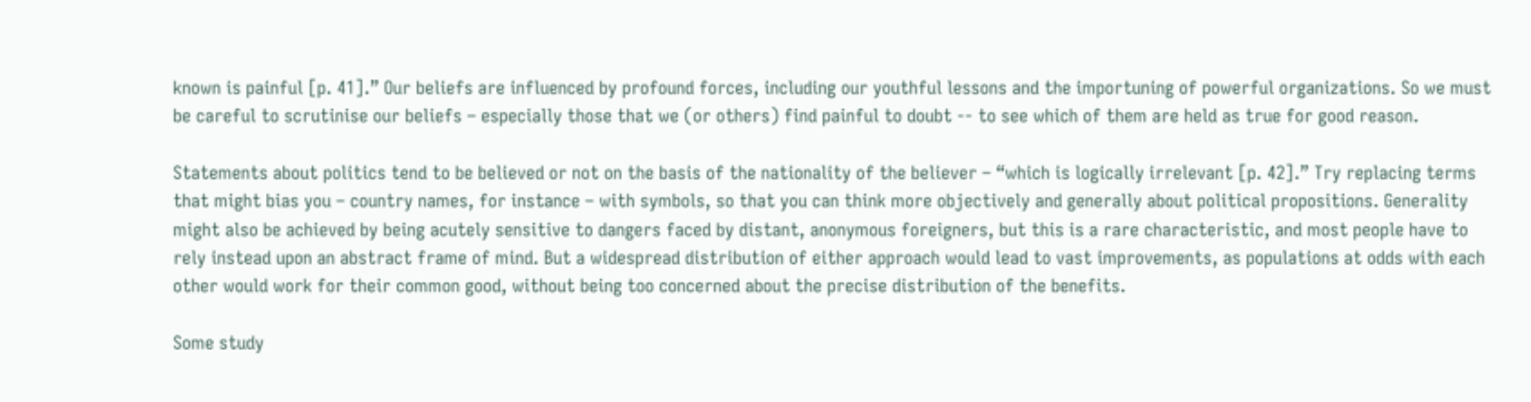known is painful [p. 41].” Our beliefs are influenced by profound forces, including our youthful lessons and the importuning of powerful organizations. So we must be careful to scrutinise our beliefs – especially those that we (or others) find painful to doubt -- to see which of them are held as true for good reason.

Statements about politics tend to be believed or not on the basis of the nationality of the believer – “which is logically irrelevant [p. 42].” Try replacing terms that might bias you – country names, for instance – with symbols, so that you can think more objectively and generally about political propositions. Generality might also be achieved by being acutely sensitive to dangers faced by distant, anonymous foreigners, but this is a rare characteristic, and most people have to rely instead upon an abstract frame of mind. But a widespread distribution of either approach would lead to vast improvements, as populations at odds with each other would work for their common good, without being too concerned about the precise distribution of the benefits.

Some study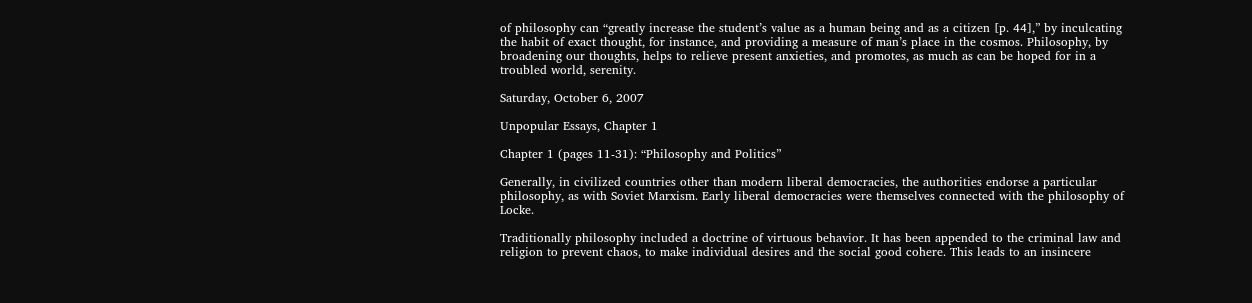of philosophy can “greatly increase the student’s value as a human being and as a citizen [p. 44],” by inculcating the habit of exact thought, for instance, and providing a measure of man’s place in the cosmos. Philosophy, by broadening our thoughts, helps to relieve present anxieties, and promotes, as much as can be hoped for in a troubled world, serenity.

Saturday, October 6, 2007

Unpopular Essays, Chapter 1

Chapter 1 (pages 11-31): “Philosophy and Politics”

Generally, in civilized countries other than modern liberal democracies, the authorities endorse a particular philosophy, as with Soviet Marxism. Early liberal democracies were themselves connected with the philosophy of Locke.

Traditionally philosophy included a doctrine of virtuous behavior. It has been appended to the criminal law and religion to prevent chaos, to make individual desires and the social good cohere. This leads to an insincere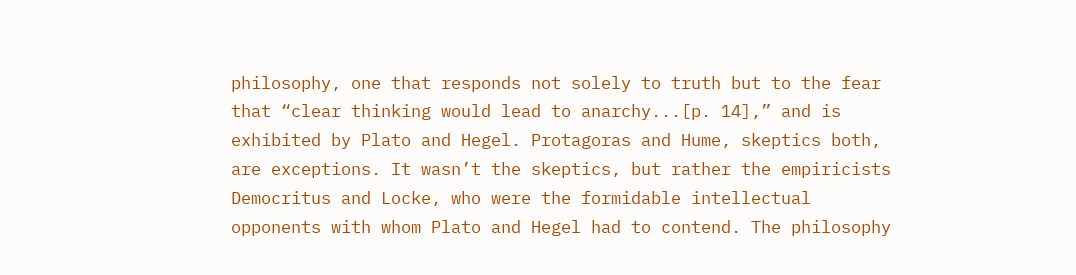philosophy, one that responds not solely to truth but to the fear that “clear thinking would lead to anarchy...[p. 14],” and is exhibited by Plato and Hegel. Protagoras and Hume, skeptics both, are exceptions. It wasn’t the skeptics, but rather the empiricists Democritus and Locke, who were the formidable intellectual opponents with whom Plato and Hegel had to contend. The philosophy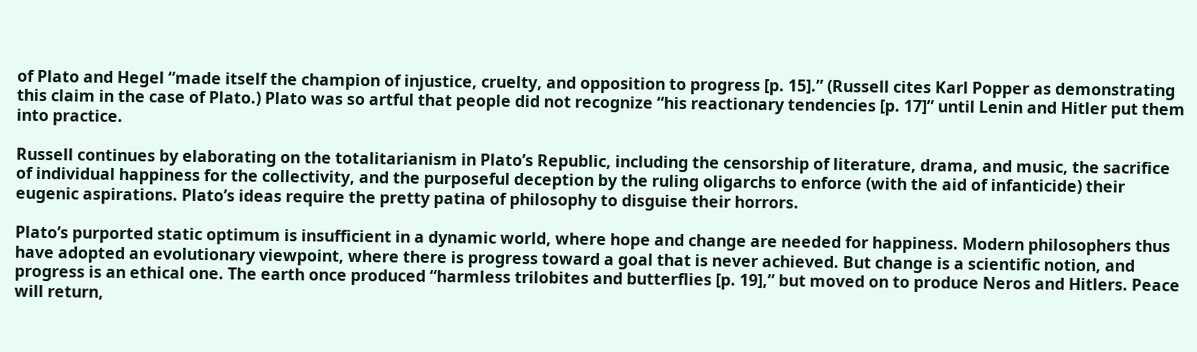of Plato and Hegel “made itself the champion of injustice, cruelty, and opposition to progress [p. 15].” (Russell cites Karl Popper as demonstrating this claim in the case of Plato.) Plato was so artful that people did not recognize “his reactionary tendencies [p. 17]” until Lenin and Hitler put them into practice.

Russell continues by elaborating on the totalitarianism in Plato’s Republic, including the censorship of literature, drama, and music, the sacrifice of individual happiness for the collectivity, and the purposeful deception by the ruling oligarchs to enforce (with the aid of infanticide) their eugenic aspirations. Plato’s ideas require the pretty patina of philosophy to disguise their horrors.

Plato’s purported static optimum is insufficient in a dynamic world, where hope and change are needed for happiness. Modern philosophers thus have adopted an evolutionary viewpoint, where there is progress toward a goal that is never achieved. But change is a scientific notion, and progress is an ethical one. The earth once produced “harmless trilobites and butterflies [p. 19],” but moved on to produce Neros and Hitlers. Peace will return,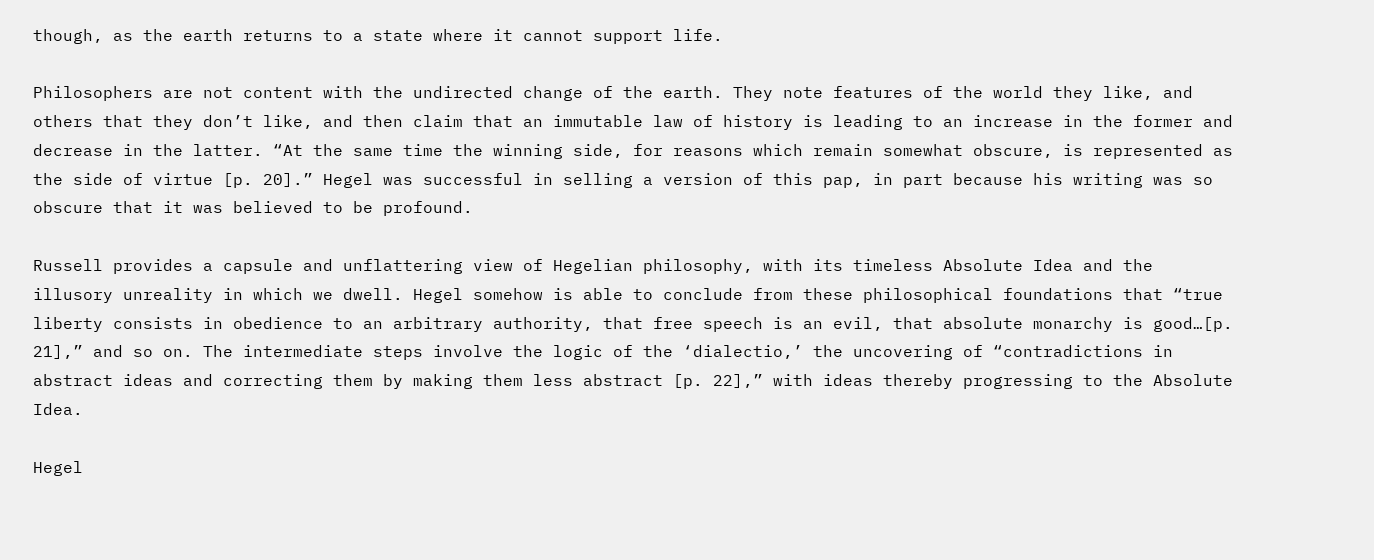though, as the earth returns to a state where it cannot support life.

Philosophers are not content with the undirected change of the earth. They note features of the world they like, and others that they don’t like, and then claim that an immutable law of history is leading to an increase in the former and decrease in the latter. “At the same time the winning side, for reasons which remain somewhat obscure, is represented as the side of virtue [p. 20].” Hegel was successful in selling a version of this pap, in part because his writing was so obscure that it was believed to be profound.

Russell provides a capsule and unflattering view of Hegelian philosophy, with its timeless Absolute Idea and the illusory unreality in which we dwell. Hegel somehow is able to conclude from these philosophical foundations that “true liberty consists in obedience to an arbitrary authority, that free speech is an evil, that absolute monarchy is good…[p. 21],” and so on. The intermediate steps involve the logic of the ‘dialectio,’ the uncovering of “contradictions in abstract ideas and correcting them by making them less abstract [p. 22],” with ideas thereby progressing to the Absolute Idea.

Hegel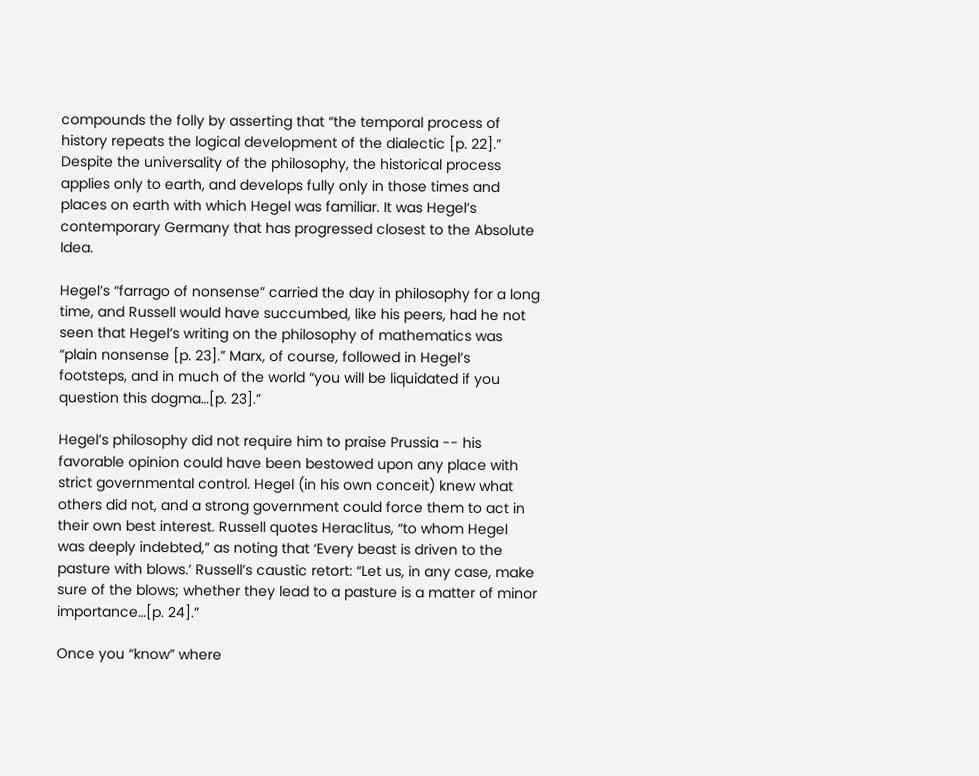compounds the folly by asserting that “the temporal process of history repeats the logical development of the dialectic [p. 22].” Despite the universality of the philosophy, the historical process applies only to earth, and develops fully only in those times and places on earth with which Hegel was familiar. It was Hegel’s contemporary Germany that has progressed closest to the Absolute Idea.

Hegel’s “farrago of nonsense” carried the day in philosophy for a long time, and Russell would have succumbed, like his peers, had he not seen that Hegel’s writing on the philosophy of mathematics was “plain nonsense [p. 23].” Marx, of course, followed in Hegel’s footsteps, and in much of the world “you will be liquidated if you question this dogma…[p. 23].”

Hegel’s philosophy did not require him to praise Prussia -- his favorable opinion could have been bestowed upon any place with strict governmental control. Hegel (in his own conceit) knew what others did not, and a strong government could force them to act in their own best interest. Russell quotes Heraclitus, “to whom Hegel was deeply indebted,” as noting that ‘Every beast is driven to the pasture with blows.’ Russell’s caustic retort: “Let us, in any case, make sure of the blows; whether they lead to a pasture is a matter of minor importance…[p. 24].”

Once you “know” where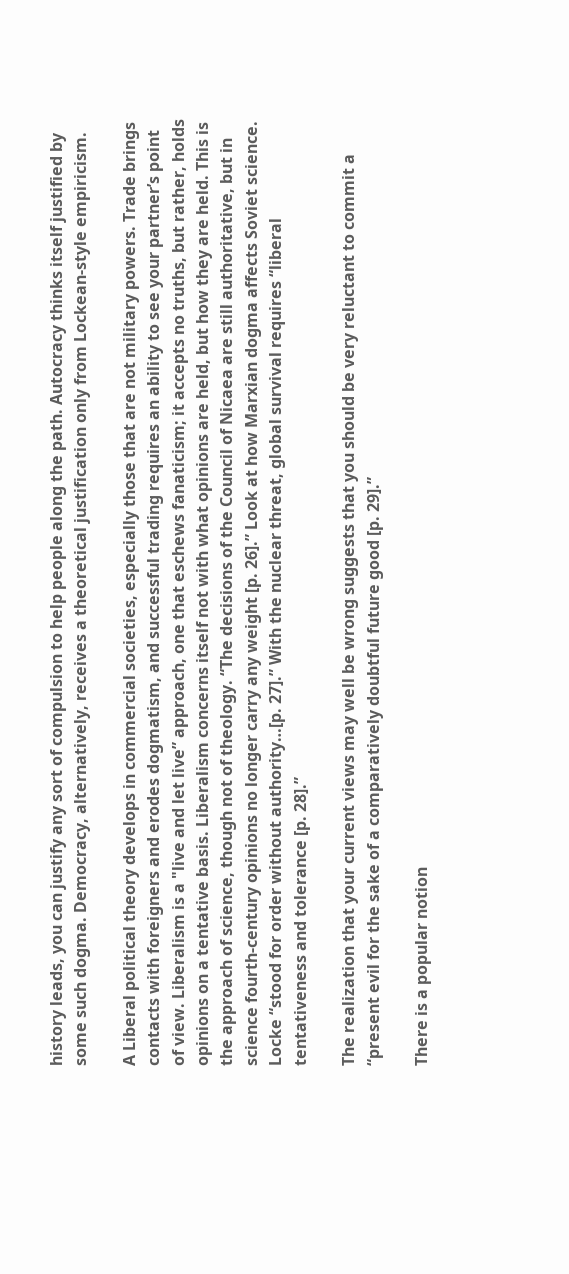history leads, you can justify any sort of compulsion to help people along the path. Autocracy thinks itself justified by some such dogma. Democracy, alternatively, receives a theoretical justification only from Lockean-style empiricism.

A Liberal political theory develops in commercial societies, especially those that are not military powers. Trade brings contacts with foreigners and erodes dogmatism, and successful trading requires an ability to see your partner’s point of view. Liberalism is a "live and let live” approach, one that eschews fanaticism; it accepts no truths, but rather, holds opinions on a tentative basis. Liberalism concerns itself not with what opinions are held, but how they are held. This is the approach of science, though not of theology. “The decisions of the Council of Nicaea are still authoritative, but in science fourth-century opinions no longer carry any weight [p. 26].” Look at how Marxian dogma affects Soviet science. Locke “stood for order without authority…[p. 27].” With the nuclear threat, global survival requires “liberal tentativeness and tolerance [p. 28].”

The realization that your current views may well be wrong suggests that you should be very reluctant to commit a “present evil for the sake of a comparatively doubtful future good [p. 29].”

There is a popular notion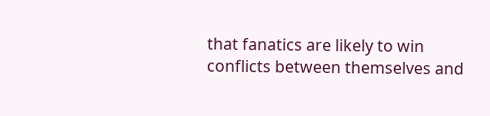that fanatics are likely to win conflicts between themselves and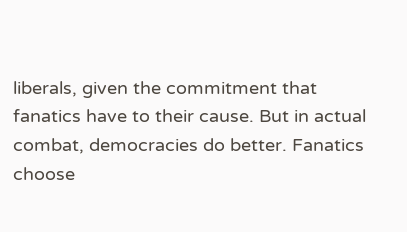liberals, given the commitment that fanatics have to their cause. But in actual combat, democracies do better. Fanatics choose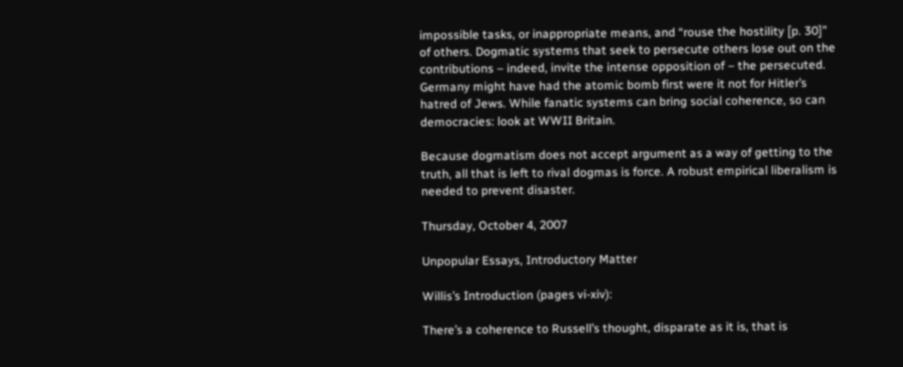impossible tasks, or inappropriate means, and “rouse the hostility [p. 30]” of others. Dogmatic systems that seek to persecute others lose out on the contributions – indeed, invite the intense opposition of – the persecuted. Germany might have had the atomic bomb first were it not for Hitler’s hatred of Jews. While fanatic systems can bring social coherence, so can democracies: look at WWII Britain.

Because dogmatism does not accept argument as a way of getting to the truth, all that is left to rival dogmas is force. A robust empirical liberalism is needed to prevent disaster.

Thursday, October 4, 2007

Unpopular Essays, Introductory Matter

Willis’s Introduction (pages vi-xiv):

There’s a coherence to Russell’s thought, disparate as it is, that is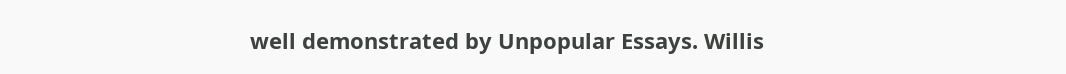well demonstrated by Unpopular Essays. Willis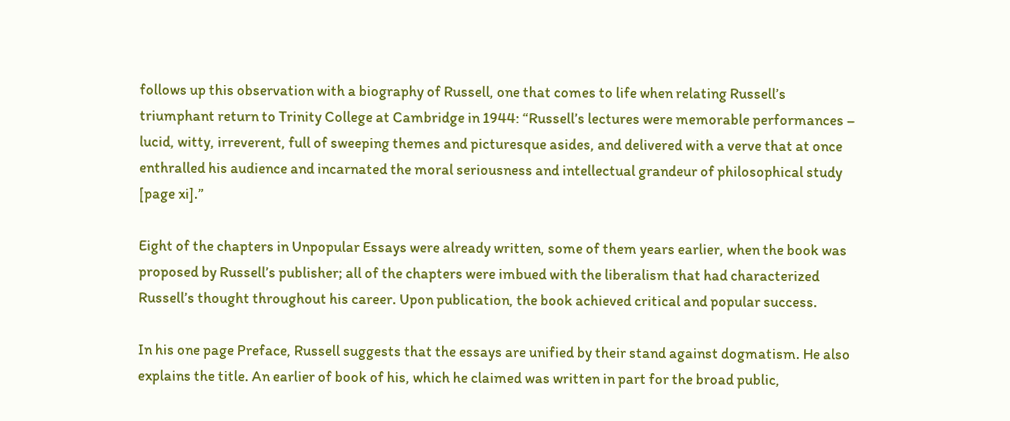follows up this observation with a biography of Russell, one that comes to life when relating Russell’s triumphant return to Trinity College at Cambridge in 1944: “Russell’s lectures were memorable performances – lucid, witty, irreverent, full of sweeping themes and picturesque asides, and delivered with a verve that at once enthralled his audience and incarnated the moral seriousness and intellectual grandeur of philosophical study [page xi].”

Eight of the chapters in Unpopular Essays were already written, some of them years earlier, when the book was proposed by Russell’s publisher; all of the chapters were imbued with the liberalism that had characterized Russell’s thought throughout his career. Upon publication, the book achieved critical and popular success.

In his one page Preface, Russell suggests that the essays are unified by their stand against dogmatism. He also explains the title. An earlier of book of his, which he claimed was written in part for the broad public,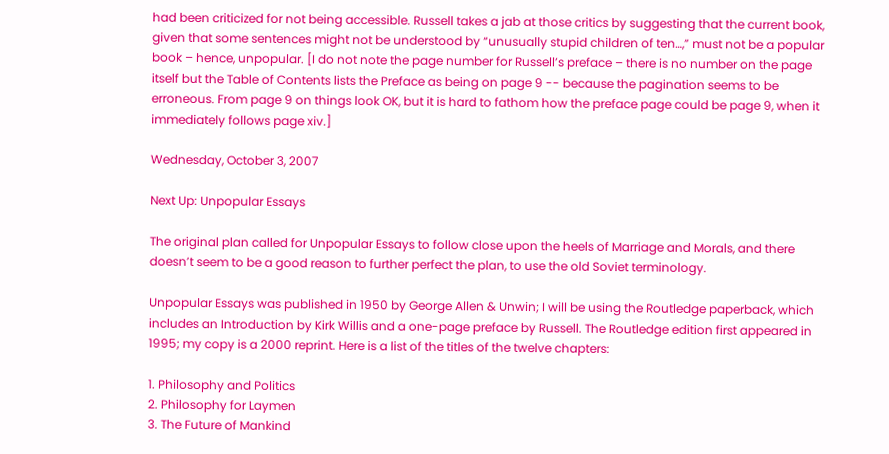had been criticized for not being accessible. Russell takes a jab at those critics by suggesting that the current book, given that some sentences might not be understood by “unusually stupid children of ten…,” must not be a popular book – hence, unpopular. [I do not note the page number for Russell’s preface – there is no number on the page itself but the Table of Contents lists the Preface as being on page 9 -- because the pagination seems to be erroneous. From page 9 on things look OK, but it is hard to fathom how the preface page could be page 9, when it immediately follows page xiv.]

Wednesday, October 3, 2007

Next Up: Unpopular Essays

The original plan called for Unpopular Essays to follow close upon the heels of Marriage and Morals, and there doesn’t seem to be a good reason to further perfect the plan, to use the old Soviet terminology.

Unpopular Essays was published in 1950 by George Allen & Unwin; I will be using the Routledge paperback, which includes an Introduction by Kirk Willis and a one-page preface by Russell. The Routledge edition first appeared in 1995; my copy is a 2000 reprint. Here is a list of the titles of the twelve chapters:

1. Philosophy and Politics
2. Philosophy for Laymen
3. The Future of Mankind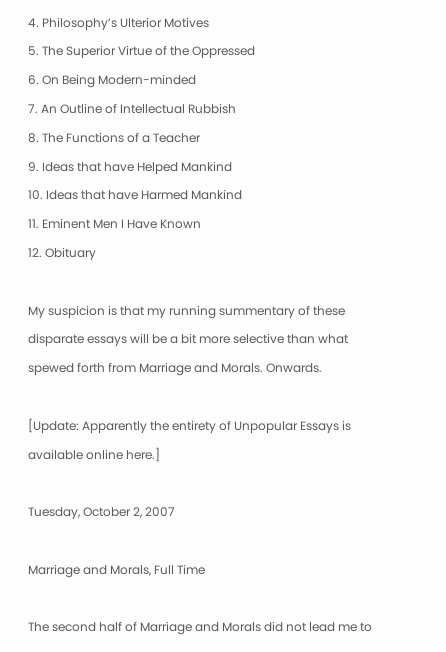4. Philosophy’s Ulterior Motives
5. The Superior Virtue of the Oppressed
6. On Being Modern-minded
7. An Outline of Intellectual Rubbish
8. The Functions of a Teacher
9. Ideas that have Helped Mankind
10. Ideas that have Harmed Mankind
11. Eminent Men I Have Known
12. Obituary

My suspicion is that my running summentary of these disparate essays will be a bit more selective than what spewed forth from Marriage and Morals. Onwards.

[Update: Apparently the entirety of Unpopular Essays is available online here.]

Tuesday, October 2, 2007

Marriage and Morals, Full Time

The second half of Marriage and Morals did not lead me to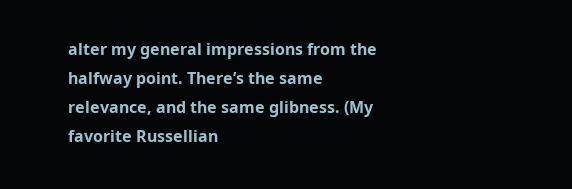alter my general impressions from the halfway point. There’s the same relevance, and the same glibness. (My favorite Russellian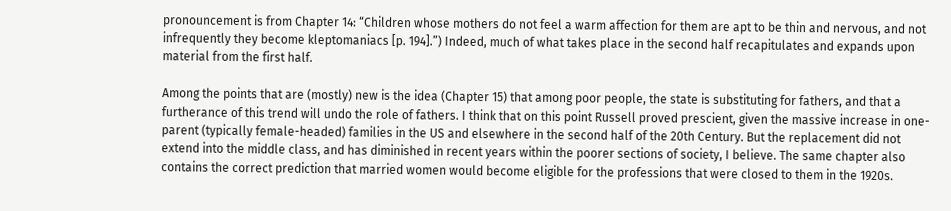pronouncement is from Chapter 14: “Children whose mothers do not feel a warm affection for them are apt to be thin and nervous, and not infrequently they become kleptomaniacs [p. 194].”) Indeed, much of what takes place in the second half recapitulates and expands upon material from the first half.

Among the points that are (mostly) new is the idea (Chapter 15) that among poor people, the state is substituting for fathers, and that a furtherance of this trend will undo the role of fathers. I think that on this point Russell proved prescient, given the massive increase in one-parent (typically female-headed) families in the US and elsewhere in the second half of the 20th Century. But the replacement did not extend into the middle class, and has diminished in recent years within the poorer sections of society, I believe. The same chapter also contains the correct prediction that married women would become eligible for the professions that were closed to them in the 1920s.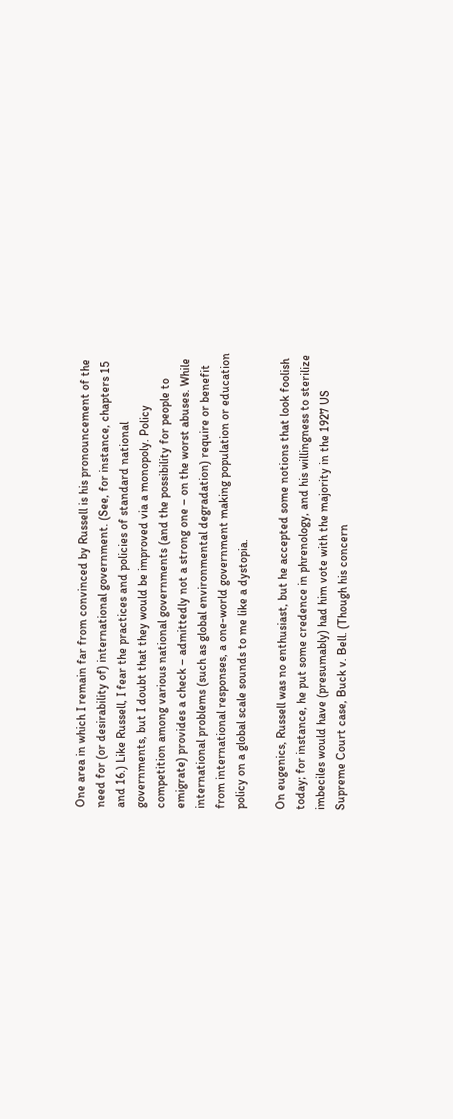One area in which I remain far from convinced by Russell is his pronouncement of the need for (or desirability of) international government. (See, for instance, chapters 15 and 16.) Like Russell, I fear the practices and policies of standard national governments, but I doubt that they would be improved via a monopoly. Policy competition among various national governments (and the possibility for people to emigrate) provides a check – admittedly not a strong one – on the worst abuses. While international problems (such as global environmental degradation) require or benefit from international responses, a one-world government making population or education policy on a global scale sounds to me like a dystopia.

On eugenics, Russell was no enthusiast, but he accepted some notions that look foolish today; for instance, he put some credence in phrenology, and his willingness to sterilize imbeciles would have (presumably) had him vote with the majority in the 1927 US Supreme Court case, Buck v. Bell. (Though his concern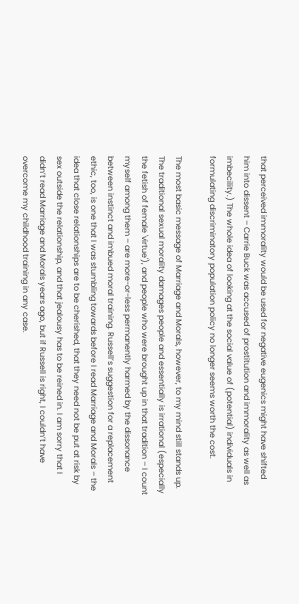that perceived immorality would be used for negative eugenics might have shifted him into dissent – Carrie Buck was accused of prostitution and immorality as well as imbecility.) The whole idea of looking at the social value of (potential) individuals in formulating discriminatory population policy no longer seems worth the cost.

The most basic message of Marriage and Morals, however, to my mind still stands up. The traditional sexual morality damages people and essentially is irrational (especially the fetish of female 'virtue'), and people who were brought up in that tradition – I count myself among them – are more-or-less permanently harmed by the dissonance between instinct and imbued moral training. Russell’s suggestion for a replacement ethic, too, is one that I was stumbling towards before I read Marriage and Morals – the idea that close relationships are to be cherished, that they need not be put at risk by sex outside the relationship, and that jealousy has to be reined in. I am sorry that I didn’t read Marriage and Morals years ago, but if Russell is right, I couldn’t have overcome my childhood training in any case.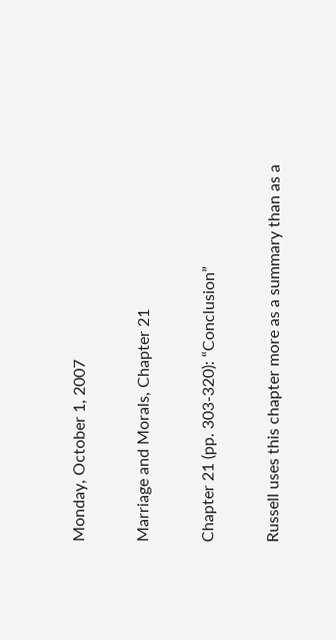Monday, October 1, 2007

Marriage and Morals, Chapter 21

Chapter 21 (pp. 303-320): “Conclusion”

Russell uses this chapter more as a summary than as a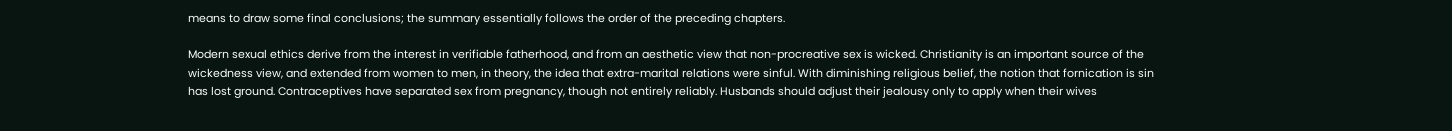means to draw some final conclusions; the summary essentially follows the order of the preceding chapters.

Modern sexual ethics derive from the interest in verifiable fatherhood, and from an aesthetic view that non-procreative sex is wicked. Christianity is an important source of the wickedness view, and extended from women to men, in theory, the idea that extra-marital relations were sinful. With diminishing religious belief, the notion that fornication is sin has lost ground. Contraceptives have separated sex from pregnancy, though not entirely reliably. Husbands should adjust their jealousy only to apply when their wives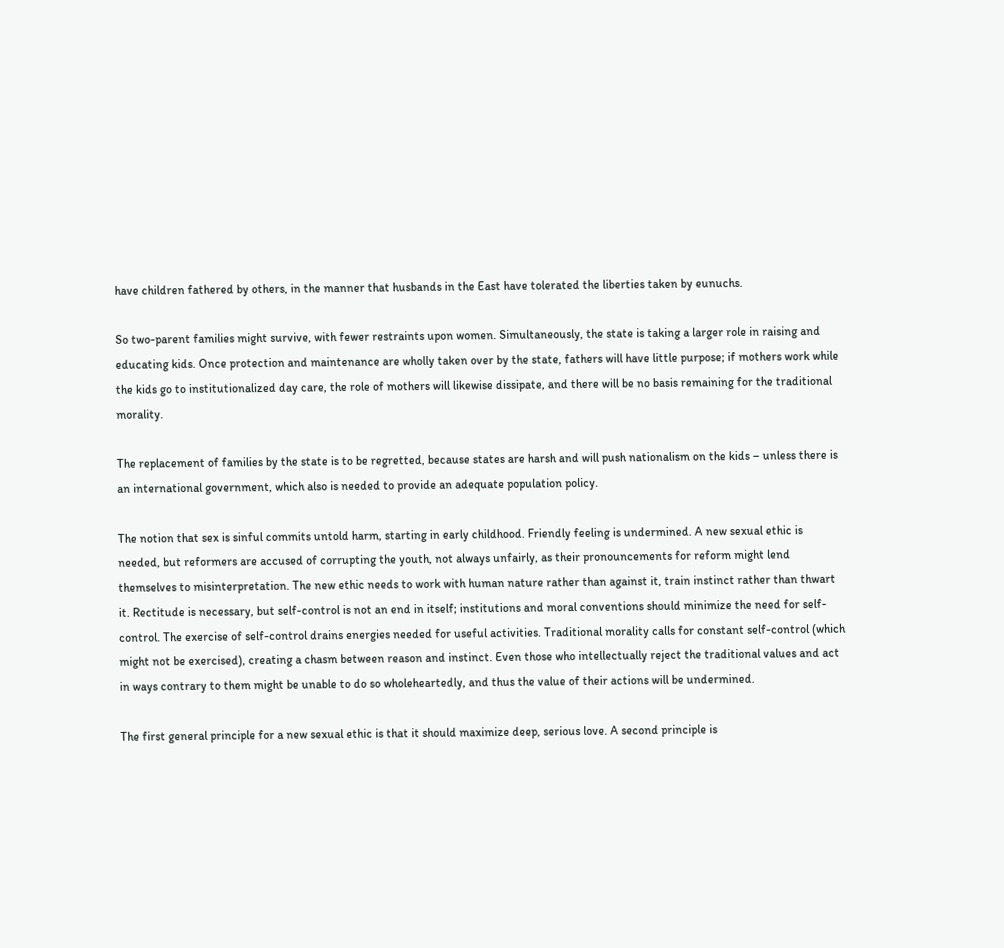have children fathered by others, in the manner that husbands in the East have tolerated the liberties taken by eunuchs.

So two-parent families might survive, with fewer restraints upon women. Simultaneously, the state is taking a larger role in raising and educating kids. Once protection and maintenance are wholly taken over by the state, fathers will have little purpose; if mothers work while the kids go to institutionalized day care, the role of mothers will likewise dissipate, and there will be no basis remaining for the traditional morality.

The replacement of families by the state is to be regretted, because states are harsh and will push nationalism on the kids – unless there is an international government, which also is needed to provide an adequate population policy.

The notion that sex is sinful commits untold harm, starting in early childhood. Friendly feeling is undermined. A new sexual ethic is needed, but reformers are accused of corrupting the youth, not always unfairly, as their pronouncements for reform might lend themselves to misinterpretation. The new ethic needs to work with human nature rather than against it, train instinct rather than thwart it. Rectitude is necessary, but self-control is not an end in itself; institutions and moral conventions should minimize the need for self-control. The exercise of self-control drains energies needed for useful activities. Traditional morality calls for constant self-control (which might not be exercised), creating a chasm between reason and instinct. Even those who intellectually reject the traditional values and act in ways contrary to them might be unable to do so wholeheartedly, and thus the value of their actions will be undermined.

The first general principle for a new sexual ethic is that it should maximize deep, serious love. A second principle is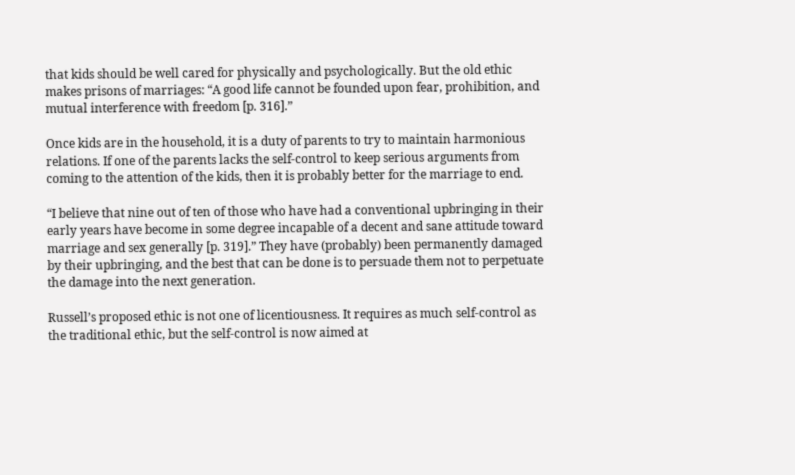that kids should be well cared for physically and psychologically. But the old ethic makes prisons of marriages: “A good life cannot be founded upon fear, prohibition, and mutual interference with freedom [p. 316].”

Once kids are in the household, it is a duty of parents to try to maintain harmonious relations. If one of the parents lacks the self-control to keep serious arguments from coming to the attention of the kids, then it is probably better for the marriage to end.

“I believe that nine out of ten of those who have had a conventional upbringing in their early years have become in some degree incapable of a decent and sane attitude toward marriage and sex generally [p. 319].” They have (probably) been permanently damaged by their upbringing, and the best that can be done is to persuade them not to perpetuate the damage into the next generation.

Russell’s proposed ethic is not one of licentiousness. It requires as much self-control as the traditional ethic, but the self-control is now aimed at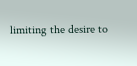limiting the desire to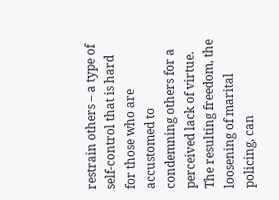restrain others – a type of self-control that is hard for those who are accustomed to condemning others for a perceived lack of virtue. The resulting freedom, the loosening of marital policing, can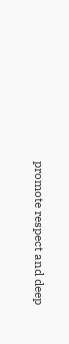promote respect and deep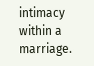intimacy within a marriage.